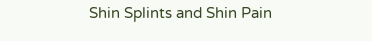Shin Splints and Shin Pain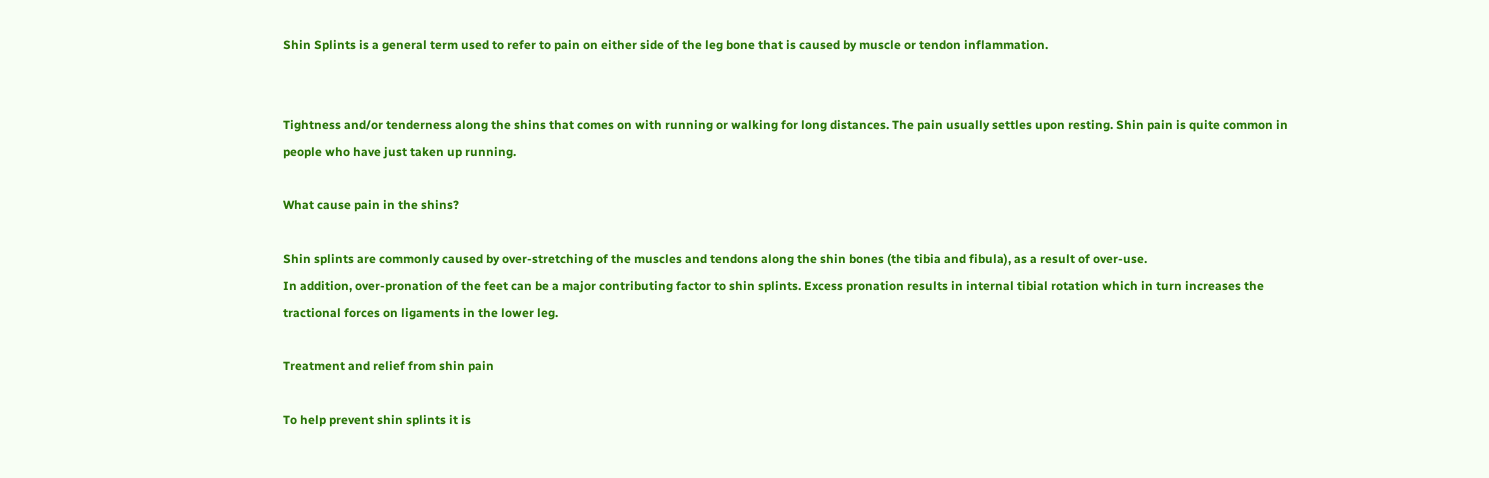Shin Splints is a general term used to refer to pain on either side of the leg bone that is caused by muscle or tendon inflammation.


Tightness and/or tenderness along the shins that comes on with running or walking for long distances. The pain usually settles upon resting. Shin pain is quite common in people who have just taken up running.

What cause pain in the shins?

Shin splints are commonly caused by over-stretching of the muscles and tendons along the shin bones (the tibia and fibula), as a result of over-use.
In addition, over-pronation of the feet can be a major contributing factor to shin splints. Excess pronation results in internal tibial rotation which in turn increases the tractional forces on ligaments in the lower leg.

Treatment and relief from shin pain

To help prevent shin splints it is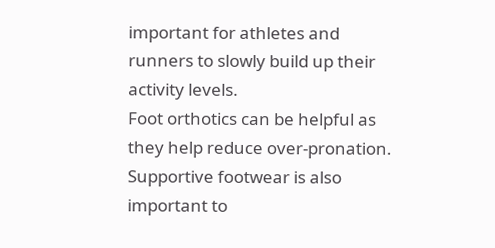important for athletes and runners to slowly build up their activity levels.
Foot orthotics can be helpful as they help reduce over-pronation.
Supportive footwear is also important to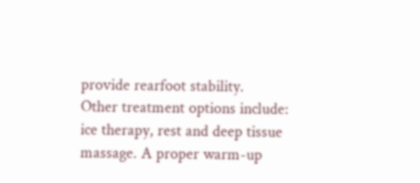provide rearfoot stability.
Other treatment options include: ice therapy, rest and deep tissue massage. A proper warm-up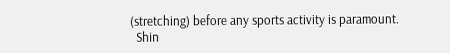(stretching) before any sports activity is paramount.
  Shin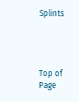Splints




Top of Page